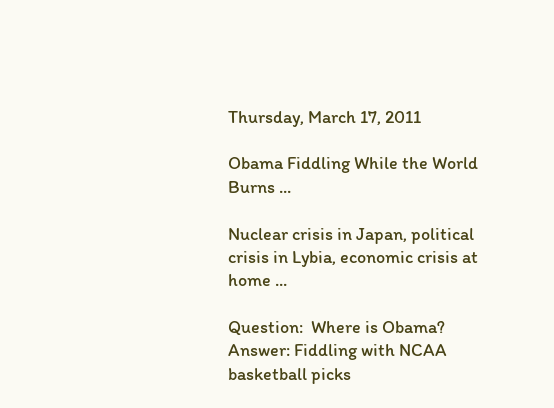Thursday, March 17, 2011

Obama Fiddling While the World Burns ...

Nuclear crisis in Japan, political crisis in Lybia, economic crisis at home ...

Question:  Where is Obama?
Answer: Fiddling with NCAA basketball picks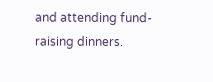and attending fund-raising dinners.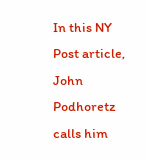In this NY Post article, John Podhoretz calls him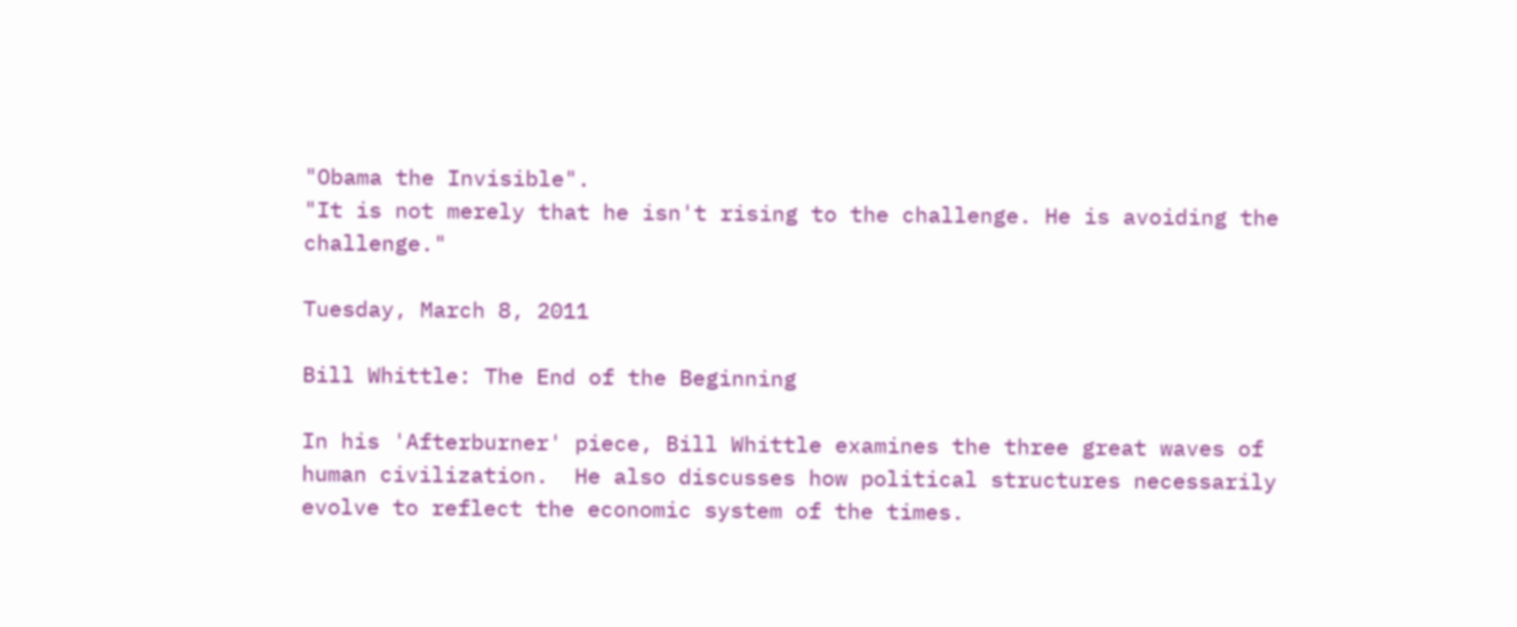"Obama the Invisible".
"It is not merely that he isn't rising to the challenge. He is avoiding the challenge."

Tuesday, March 8, 2011

Bill Whittle: The End of the Beginning

In his 'Afterburner' piece, Bill Whittle examines the three great waves of human civilization.  He also discusses how political structures necessarily evolve to reflect the economic system of the times.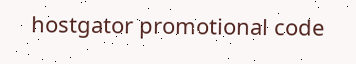hostgator promotional code